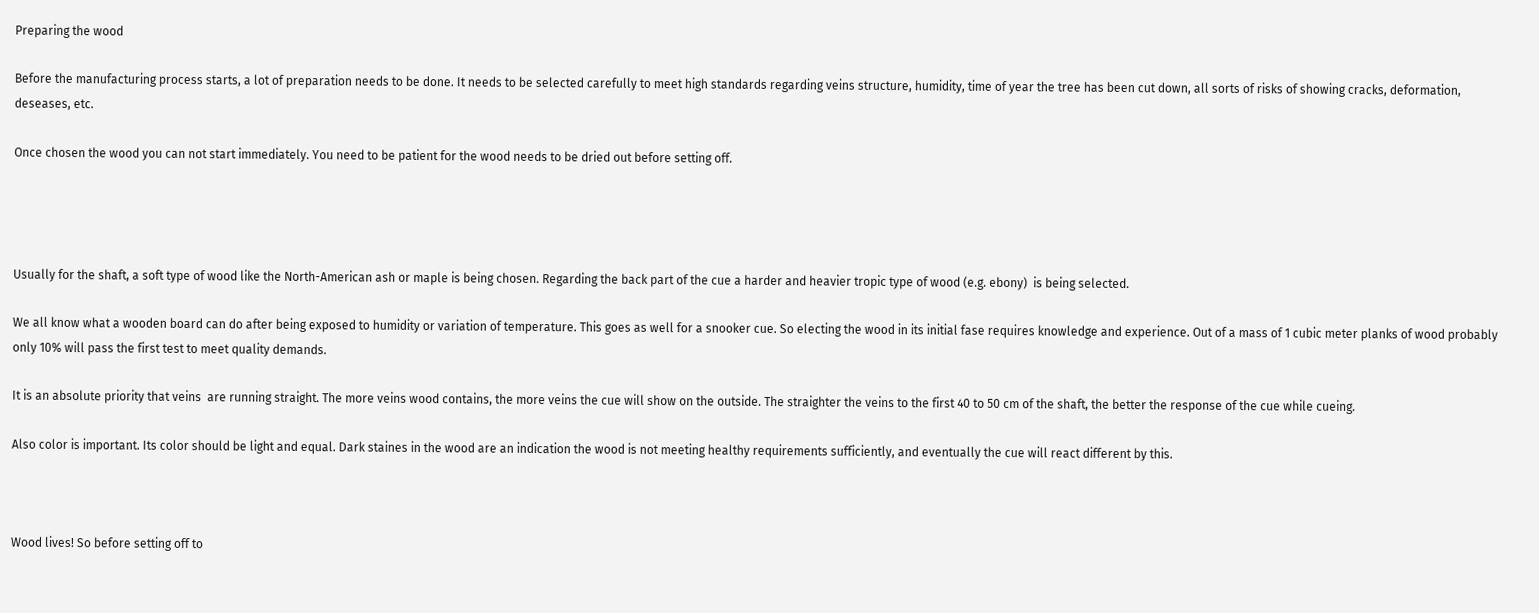Preparing the wood

Before the manufacturing process starts, a lot of preparation needs to be done. It needs to be selected carefully to meet high standards regarding veins structure, humidity, time of year the tree has been cut down, all sorts of risks of showing cracks, deformation, deseases, etc.

Once chosen the wood you can not start immediately. You need to be patient for the wood needs to be dried out before setting off.




Usually for the shaft, a soft type of wood like the North-American ash or maple is being chosen. Regarding the back part of the cue a harder and heavier tropic type of wood (e.g. ebony)  is being selected.

We all know what a wooden board can do after being exposed to humidity or variation of temperature. This goes as well for a snooker cue. So electing the wood in its initial fase requires knowledge and experience. Out of a mass of 1 cubic meter planks of wood probably only 10% will pass the first test to meet quality demands.

It is an absolute priority that veins  are running straight. The more veins wood contains, the more veins the cue will show on the outside. The straighter the veins to the first 40 to 50 cm of the shaft, the better the response of the cue while cueing.

Also color is important. Its color should be light and equal. Dark staines in the wood are an indication the wood is not meeting healthy requirements sufficiently, and eventually the cue will react different by this.



Wood lives! So before setting off to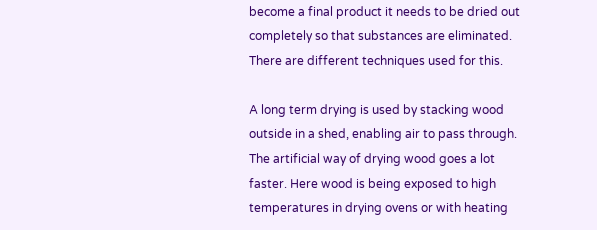become a final product it needs to be dried out completely so that substances are eliminated. There are different techniques used for this.

A long term drying is used by stacking wood outside in a shed, enabling air to pass through. The artificial way of drying wood goes a lot faster. Here wood is being exposed to high temperatures in drying ovens or with heating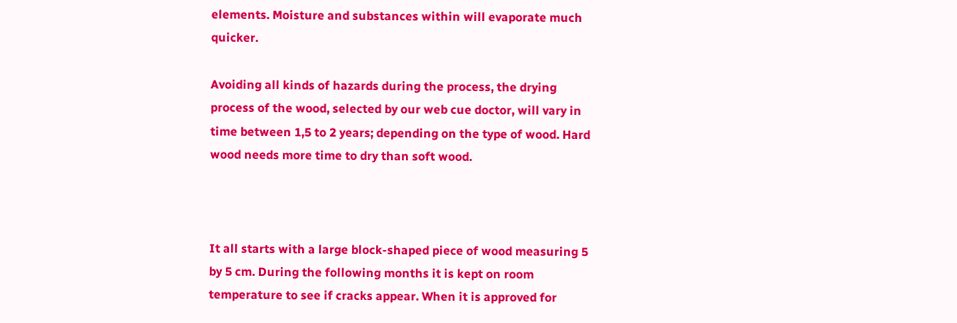elements. Moisture and substances within will evaporate much quicker.

Avoiding all kinds of hazards during the process, the drying process of the wood, selected by our web cue doctor, will vary in time between 1,5 to 2 years; depending on the type of wood. Hard wood needs more time to dry than soft wood.



It all starts with a large block-shaped piece of wood measuring 5 by 5 cm. During the following months it is kept on room temperature to see if cracks appear. When it is approved for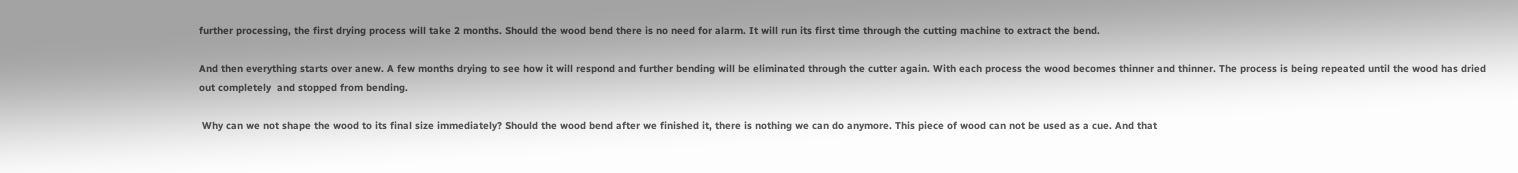further processing, the first drying process will take 2 months. Should the wood bend there is no need for alarm. It will run its first time through the cutting machine to extract the bend.

And then everything starts over anew. A few months drying to see how it will respond and further bending will be eliminated through the cutter again. With each process the wood becomes thinner and thinner. The process is being repeated until the wood has dried out completely  and stopped from bending.

 Why can we not shape the wood to its final size immediately? Should the wood bend after we finished it, there is nothing we can do anymore. This piece of wood can not be used as a cue. And that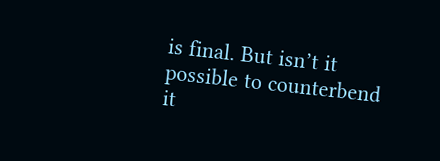is final. But isn’t it possible to counterbend it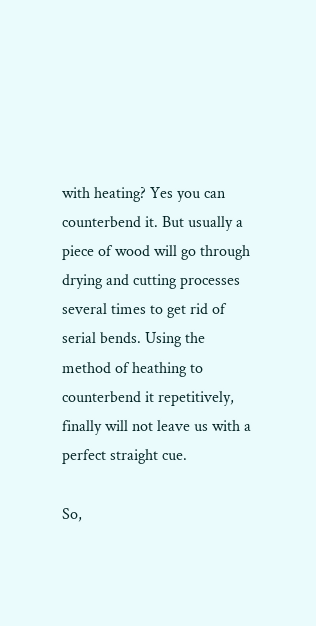with heating? Yes you can counterbend it. But usually a piece of wood will go through drying and cutting processes several times to get rid of serial bends. Using the method of heathing to counterbend it repetitively, finally will not leave us with a perfect straight cue.

So,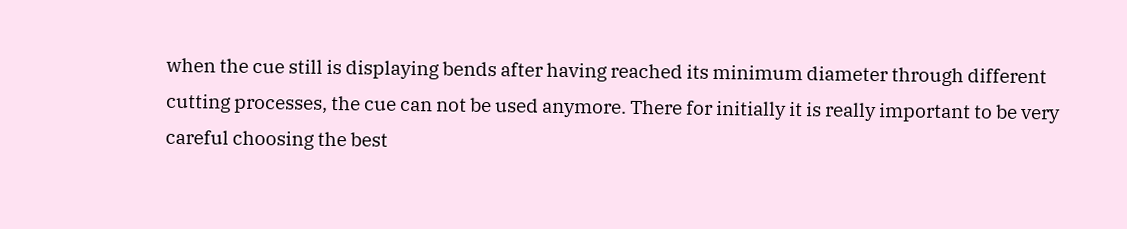when the cue still is displaying bends after having reached its minimum diameter through different cutting processes, the cue can not be used anymore. There for initially it is really important to be very careful choosing the best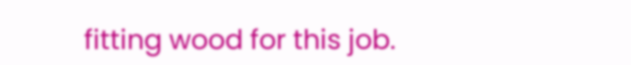fitting wood for this job.